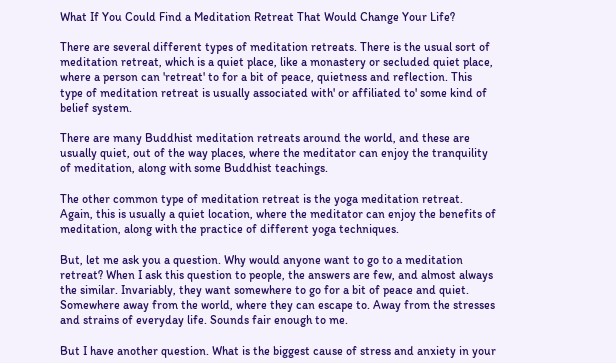What If You Could Find a Meditation Retreat That Would Change Your Life?

There are several different types of meditation retreats. There is the usual sort of meditation retreat, which is a quiet place, like a monastery or secluded quiet place, where a person can 'retreat' to for a bit of peace, quietness and reflection. This type of meditation retreat is usually associated with' or affiliated to' some kind of belief system.

There are many Buddhist meditation retreats around the world, and these are usually quiet, out of the way places, where the meditator can enjoy the tranquility of meditation, along with some Buddhist teachings.

The other common type of meditation retreat is the yoga meditation retreat. Again, this is usually a quiet location, where the meditator can enjoy the benefits of meditation, along with the practice of different yoga techniques.

But, let me ask you a question. Why would anyone want to go to a meditation retreat? When I ask this question to people, the answers are few, and almost always the similar. Invariably, they want somewhere to go for a bit of peace and quiet. Somewhere away from the world, where they can escape to. Away from the stresses and strains of everyday life. Sounds fair enough to me.

But I have another question. What is the biggest cause of stress and anxiety in your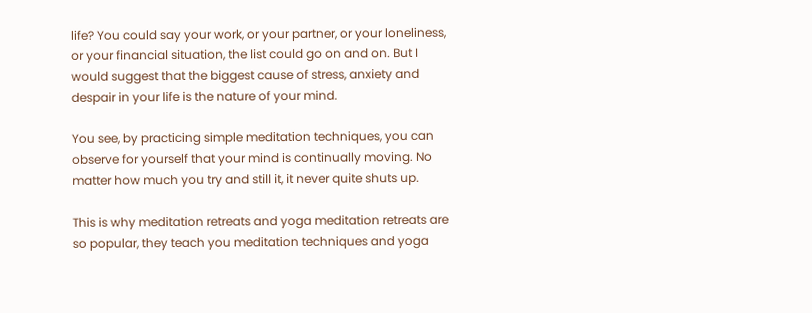life? You could say your work, or your partner, or your loneliness, or your financial situation, the list could go on and on. But I would suggest that the biggest cause of stress, anxiety and despair in your life is the nature of your mind.

You see, by practicing simple meditation techniques, you can observe for yourself that your mind is continually moving. No matter how much you try and still it, it never quite shuts up.

This is why meditation retreats and yoga meditation retreats are so popular, they teach you meditation techniques and yoga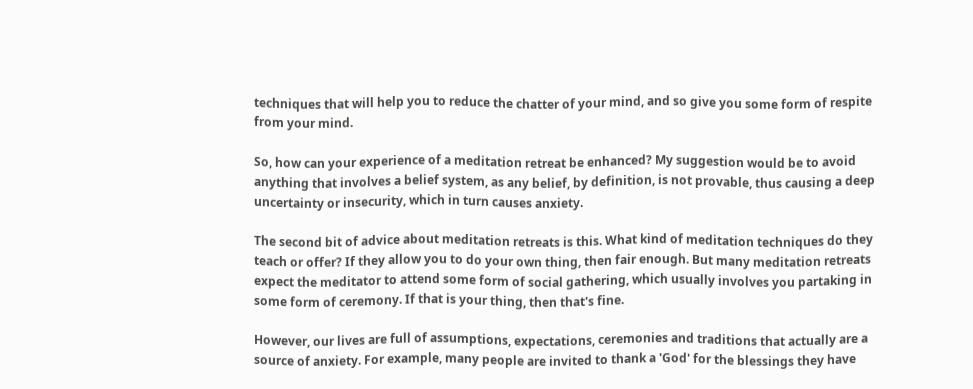techniques that will help you to reduce the chatter of your mind, and so give you some form of respite from your mind.

So, how can your experience of a meditation retreat be enhanced? My suggestion would be to avoid anything that involves a belief system, as any belief, by definition, is not provable, thus causing a deep uncertainty or insecurity, which in turn causes anxiety.

The second bit of advice about meditation retreats is this. What kind of meditation techniques do they teach or offer? If they allow you to do your own thing, then fair enough. But many meditation retreats expect the meditator to attend some form of social gathering, which usually involves you partaking in some form of ceremony. If that is your thing, then that's fine.

However, our lives are full of assumptions, expectations, ceremonies and traditions that actually are a source of anxiety. For example, many people are invited to thank a 'God' for the blessings they have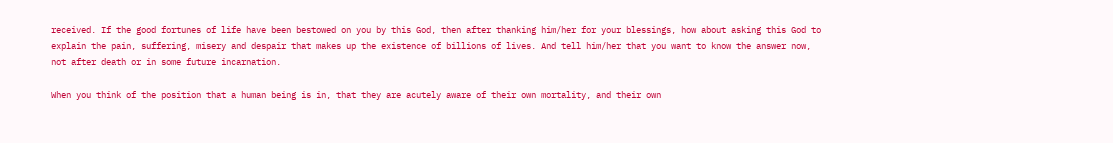received. If the good fortunes of life have been bestowed on you by this God, then after thanking him/her for your blessings, how about asking this God to explain the pain, suffering, misery and despair that makes up the existence of billions of lives. And tell him/her that you want to know the answer now, not after death or in some future incarnation.

When you think of the position that a human being is in, that they are acutely aware of their own mortality, and their own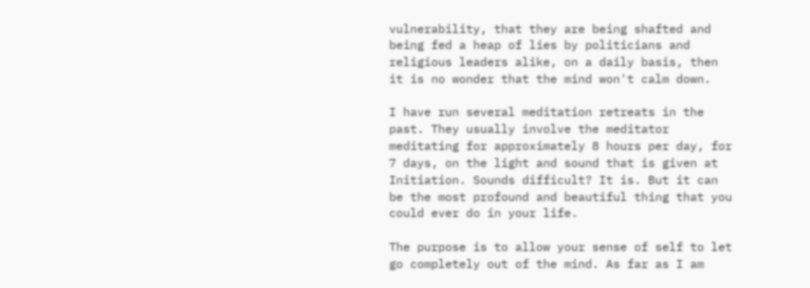vulnerability, that they are being shafted and being fed a heap of lies by politicians and religious leaders alike, on a daily basis, then it is no wonder that the mind won't calm down.

I have run several meditation retreats in the past. They usually involve the meditator meditating for approximately 8 hours per day, for 7 days, on the light and sound that is given at Initiation. Sounds difficult? It is. But it can be the most profound and beautiful thing that you could ever do in your life.

The purpose is to allow your sense of self to let go completely out of the mind. As far as I am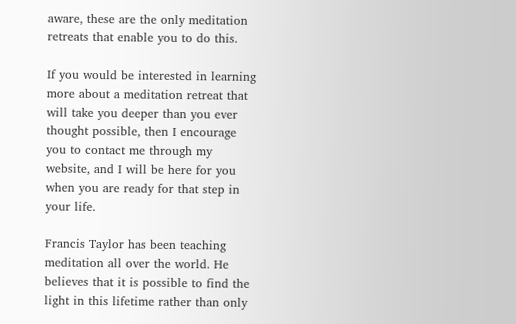aware, these are the only meditation retreats that enable you to do this.

If you would be interested in learning more about a meditation retreat that will take you deeper than you ever thought possible, then I encourage you to contact me through my website, and I will be here for you when you are ready for that step in your life.

Francis Taylor has been teaching meditation all over the world. He believes that it is possible to find the light in this lifetime rather than only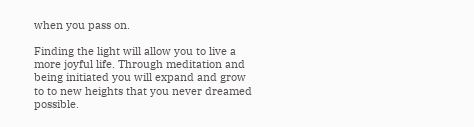when you pass on.

Finding the light will allow you to live a more joyful life. Through meditation and being initiated you will expand and grow to to new heights that you never dreamed possible.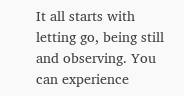It all starts with letting go, being still and observing. You can experience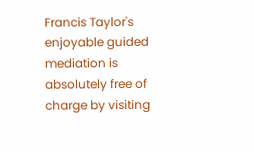Francis Taylor's enjoyable guided mediation is absolutely free of charge by visiting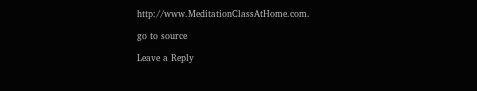http://www.MeditationClassAtHome.com.

go to source

Leave a Reply